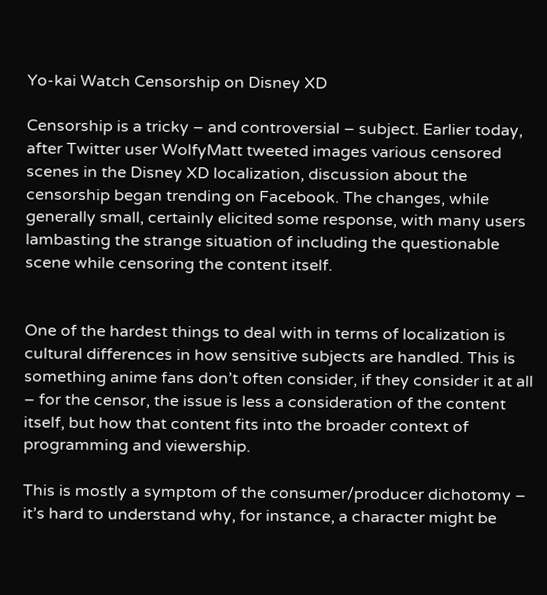Yo-kai Watch Censorship on Disney XD

Censorship is a tricky – and controversial – subject. Earlier today, after Twitter user WolfyMatt tweeted images various censored scenes in the Disney XD localization, discussion about the censorship began trending on Facebook. The changes, while generally small, certainly elicited some response, with many users lambasting the strange situation of including the questionable scene while censoring the content itself.


One of the hardest things to deal with in terms of localization is cultural differences in how sensitive subjects are handled. This is something anime fans don’t often consider, if they consider it at all – for the censor, the issue is less a consideration of the content itself, but how that content fits into the broader context of programming and viewership.

This is mostly a symptom of the consumer/producer dichotomy – it’s hard to understand why, for instance, a character might be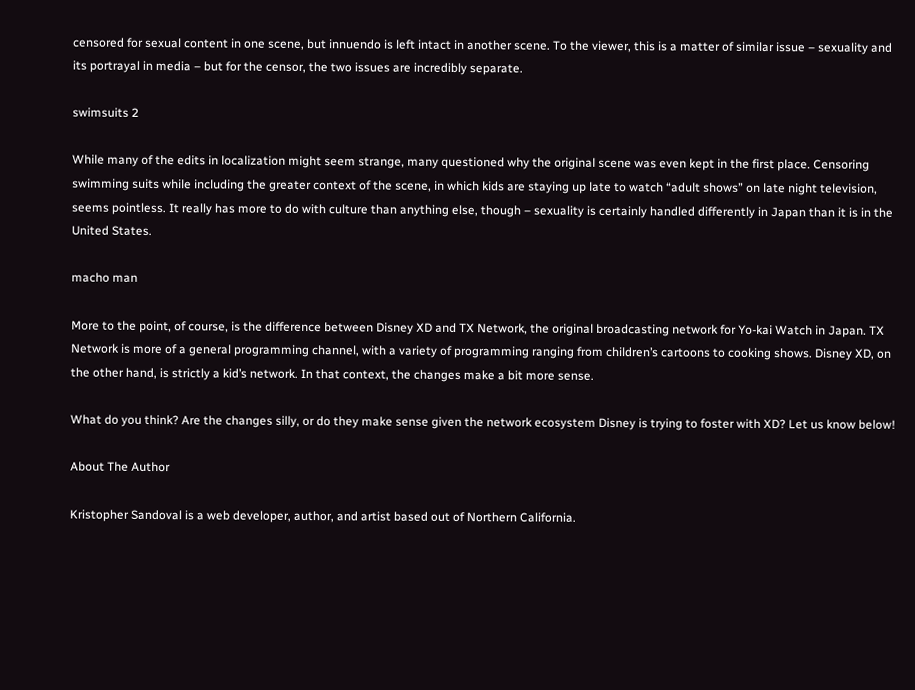censored for sexual content in one scene, but innuendo is left intact in another scene. To the viewer, this is a matter of similar issue – sexuality and its portrayal in media – but for the censor, the two issues are incredibly separate.

swimsuits 2

While many of the edits in localization might seem strange, many questioned why the original scene was even kept in the first place. Censoring swimming suits while including the greater context of the scene, in which kids are staying up late to watch “adult shows” on late night television, seems pointless. It really has more to do with culture than anything else, though – sexuality is certainly handled differently in Japan than it is in the United States.

macho man

More to the point, of course, is the difference between Disney XD and TX Network, the original broadcasting network for Yo-kai Watch in Japan. TX Network is more of a general programming channel, with a variety of programming ranging from children’s cartoons to cooking shows. Disney XD, on the other hand, is strictly a kid’s network. In that context, the changes make a bit more sense.

What do you think? Are the changes silly, or do they make sense given the network ecosystem Disney is trying to foster with XD? Let us know below!

About The Author

Kristopher Sandoval is a web developer, author, and artist based out of Northern California.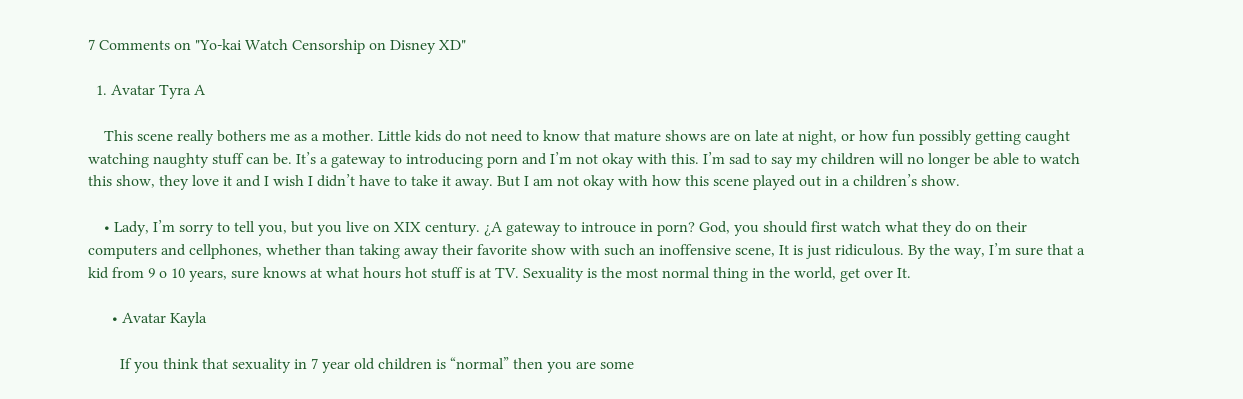7 Comments on "Yo-kai Watch Censorship on Disney XD"

  1. Avatar Tyra A

    This scene really bothers me as a mother. Little kids do not need to know that mature shows are on late at night, or how fun possibly getting caught watching naughty stuff can be. It’s a gateway to introducing porn and I’m not okay with this. I’m sad to say my children will no longer be able to watch this show, they love it and I wish I didn’t have to take it away. But I am not okay with how this scene played out in a children’s show.

    • Lady, I’m sorry to tell you, but you live on XIX century. ¿A gateway to introuce in porn? God, you should first watch what they do on their computers and cellphones, whether than taking away their favorite show with such an inoffensive scene, It is just ridiculous. By the way, I’m sure that a kid from 9 o 10 years, sure knows at what hours hot stuff is at TV. Sexuality is the most normal thing in the world, get over It.

      • Avatar Kayla

        If you think that sexuality in 7 year old children is “normal” then you are some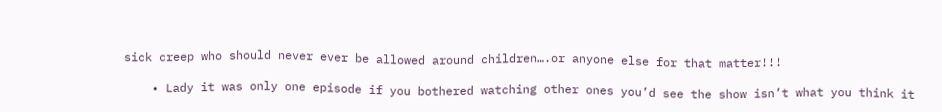sick creep who should never ever be allowed around children….or anyone else for that matter!!!

    • Lady it was only one episode if you bothered watching other ones you’d see the show isn’t what you think it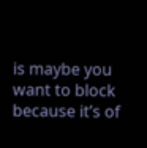is maybe you want to block because it’s of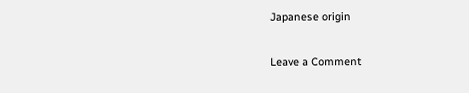Japanese origin

Leave a Comment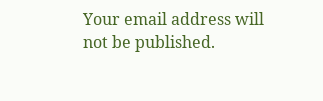Your email address will not be published.